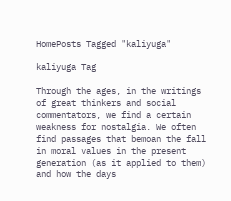HomePosts Tagged "kaliyuga"

kaliyuga Tag

Through the ages, in the writings of great thinkers and social commentators, we find a certain weakness for nostalgia. We often find passages that bemoan the fall in moral values in the present generation (as it applied to them) and how the days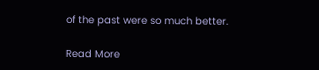of the past were so much better.

Read More